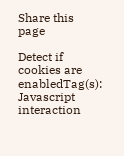Share this page

Detect if cookies are enabledTag(s): Javascript interaction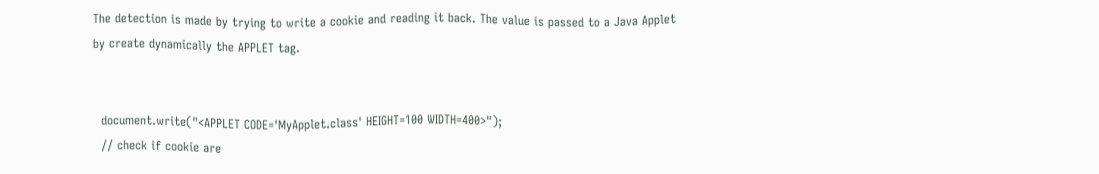The detection is made by trying to write a cookie and reading it back. The value is passed to a Java Applet by create dynamically the APPLET tag.


  document.write("<APPLET CODE='MyApplet.class' HEIGHT=100 WIDTH=400>");
  // check if cookie are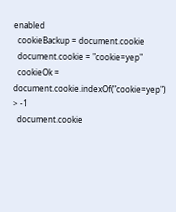enabled
  cookieBackup = document.cookie
  document.cookie = "cookie=yep"
  cookieOk = document.cookie.indexOf("cookie=yep") > -1
  document.cookie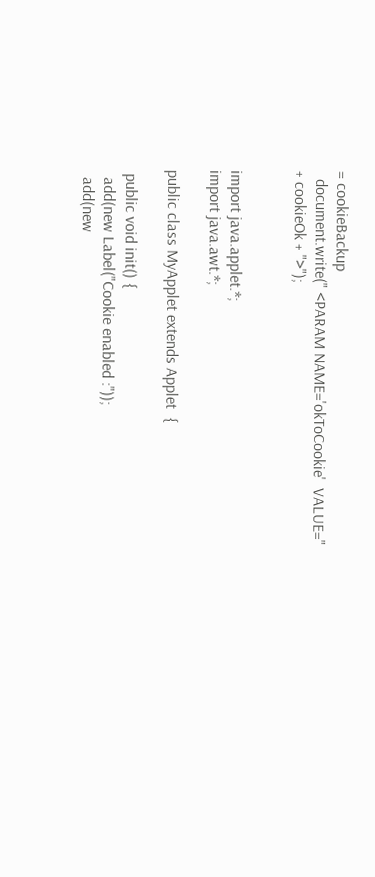= cookieBackup
  document.write(" <PARAM NAME='okToCookie'  VALUE=" + cookieOk + ">");


import java.applet.*;
import java.awt.*;

public class MyApplet extends Applet  {

 public void init() {
  add(new Label("Cookie enabled :"));
  add(new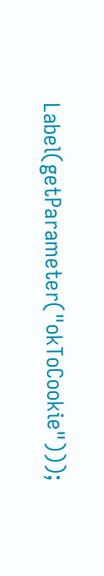Label(getParameter("okToCookie")));